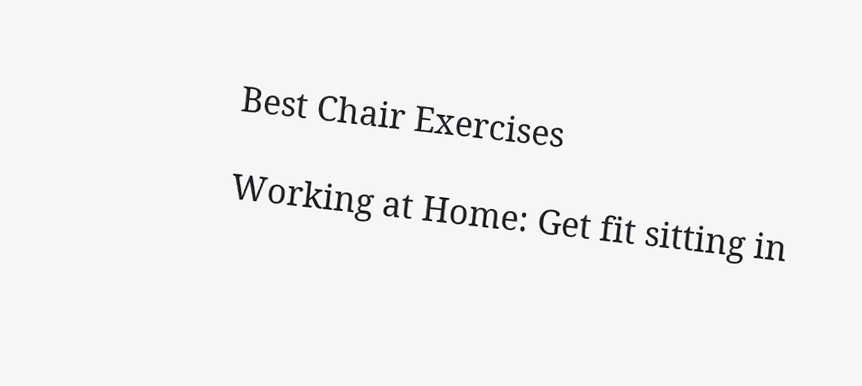Best Chair Exercises

Working at Home: Get fit sitting in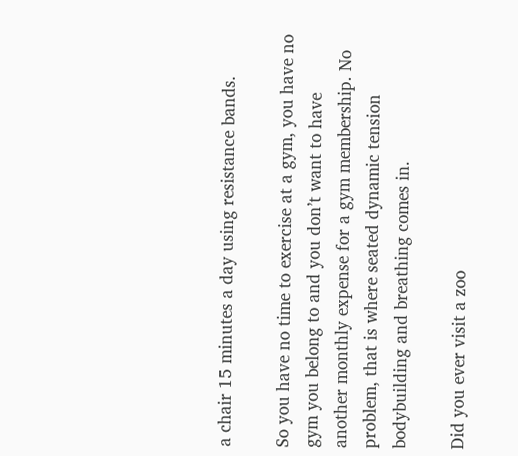a chair 15 minutes a day using resistance bands.

So you have no time to exercise at a gym, you have no gym you belong to and you don’t want to have another monthly expense for a gym membership. No problem, that is where seated dynamic tension bodybuilding and breathing comes in.

Did you ever visit a zoo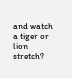and watch a tiger or lion stretch?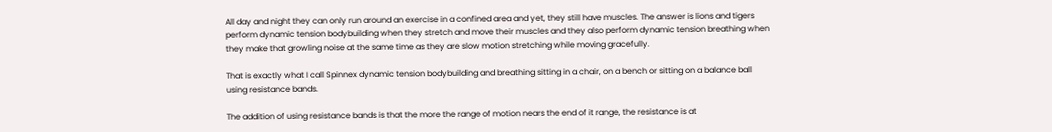All day and night they can only run around an exercise in a confined area and yet, they still have muscles. The answer is lions and tigers perform dynamic tension bodybuilding when they stretch and move their muscles and they also perform dynamic tension breathing when they make that growling noise at the same time as they are slow motion stretching while moving gracefully.

That is exactly what I call Spinnex dynamic tension bodybuilding and breathing sitting in a chair, on a bench or sitting on a balance ball using resistance bands.

The addition of using resistance bands is that the more the range of motion nears the end of it range, the resistance is at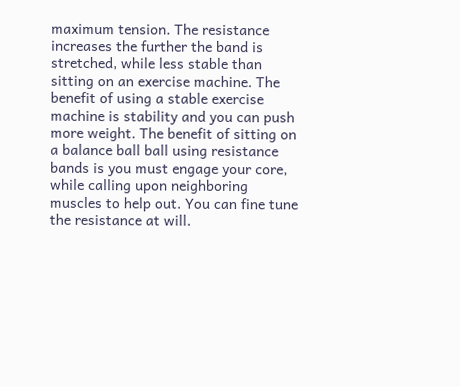maximum tension. The resistance increases the further the band is stretched, while less stable than sitting on an exercise machine. The benefit of using a stable exercise machine is stability and you can push more weight. The benefit of sitting on a balance ball ball using resistance bands is you must engage your core, while calling upon neighboring muscles to help out. You can fine tune the resistance at will.